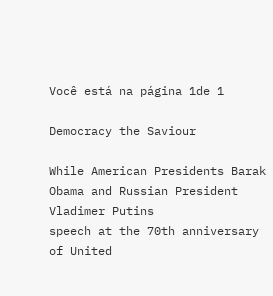Você está na página 1de 1

Democracy the Saviour

While American Presidents Barak Obama and Russian President Vladimer Putins
speech at the 70th anniversary of United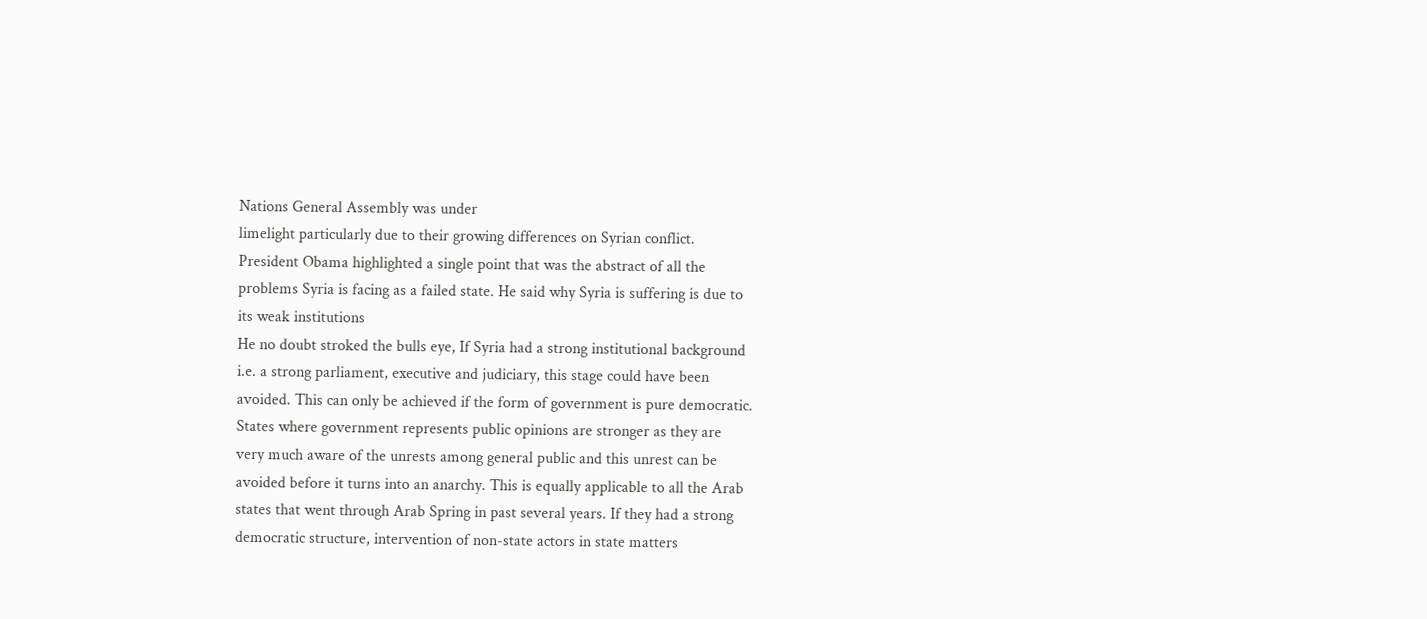Nations General Assembly was under
limelight particularly due to their growing differences on Syrian conflict.
President Obama highlighted a single point that was the abstract of all the
problems Syria is facing as a failed state. He said why Syria is suffering is due to
its weak institutions
He no doubt stroked the bulls eye, If Syria had a strong institutional background
i.e. a strong parliament, executive and judiciary, this stage could have been
avoided. This can only be achieved if the form of government is pure democratic.
States where government represents public opinions are stronger as they are
very much aware of the unrests among general public and this unrest can be
avoided before it turns into an anarchy. This is equally applicable to all the Arab
states that went through Arab Spring in past several years. If they had a strong
democratic structure, intervention of non-state actors in state matters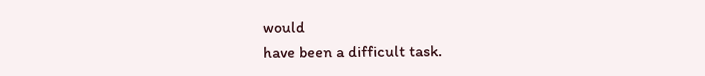would
have been a difficult task.